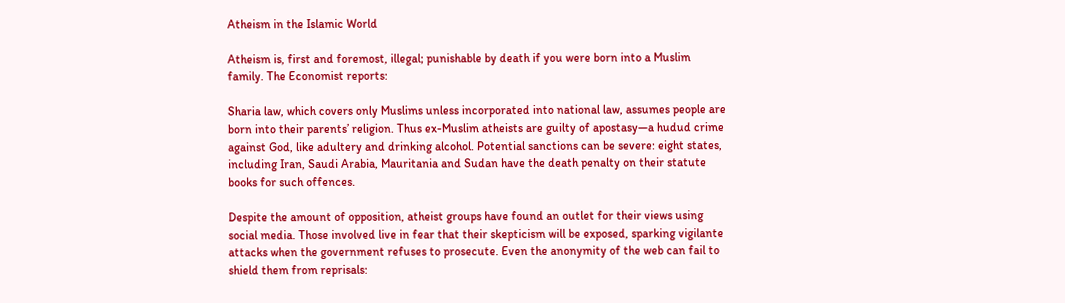Atheism in the Islamic World

Atheism is, first and foremost, illegal; punishable by death if you were born into a Muslim family. The Economist reports:

Sharia law, which covers only Muslims unless incorporated into national law, assumes people are born into their parents’ religion. Thus ex-Muslim atheists are guilty of apostasy—a hudud crime against God, like adultery and drinking alcohol. Potential sanctions can be severe: eight states, including Iran, Saudi Arabia, Mauritania and Sudan have the death penalty on their statute books for such offences.

Despite the amount of opposition, atheist groups have found an outlet for their views using social media. Those involved live in fear that their skepticism will be exposed, sparking vigilante attacks when the government refuses to prosecute. Even the anonymity of the web can fail to shield them from reprisals: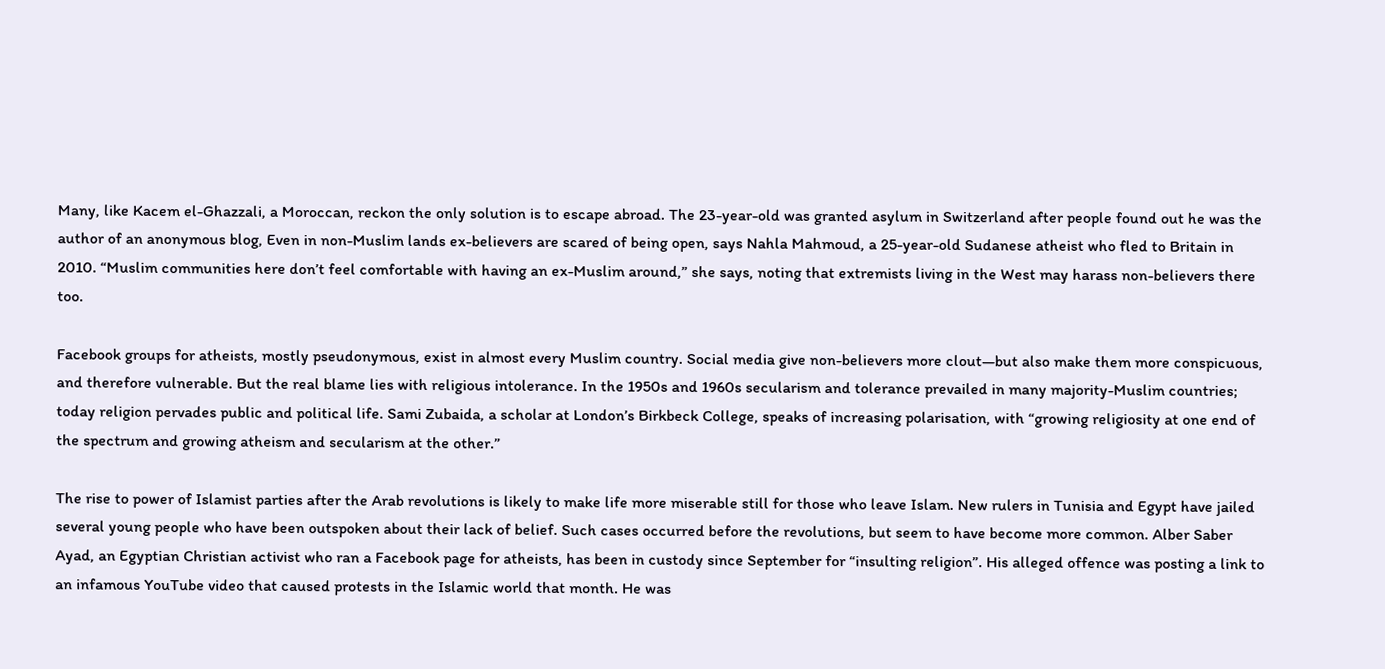Many, like Kacem el-Ghazzali, a Moroccan, reckon the only solution is to escape abroad. The 23-year-old was granted asylum in Switzerland after people found out he was the author of an anonymous blog, Even in non-Muslim lands ex-believers are scared of being open, says Nahla Mahmoud, a 25-year-old Sudanese atheist who fled to Britain in 2010. “Muslim communities here don’t feel comfortable with having an ex-Muslim around,” she says, noting that extremists living in the West may harass non-believers there too.

Facebook groups for atheists, mostly pseudonymous, exist in almost every Muslim country. Social media give non-believers more clout—but also make them more conspicuous, and therefore vulnerable. But the real blame lies with religious intolerance. In the 1950s and 1960s secularism and tolerance prevailed in many majority-Muslim countries; today religion pervades public and political life. Sami Zubaida, a scholar at London’s Birkbeck College, speaks of increasing polarisation, with “growing religiosity at one end of the spectrum and growing atheism and secularism at the other.”

The rise to power of Islamist parties after the Arab revolutions is likely to make life more miserable still for those who leave Islam. New rulers in Tunisia and Egypt have jailed several young people who have been outspoken about their lack of belief. Such cases occurred before the revolutions, but seem to have become more common. Alber Saber Ayad, an Egyptian Christian activist who ran a Facebook page for atheists, has been in custody since September for “insulting religion”. His alleged offence was posting a link to an infamous YouTube video that caused protests in the Islamic world that month. He was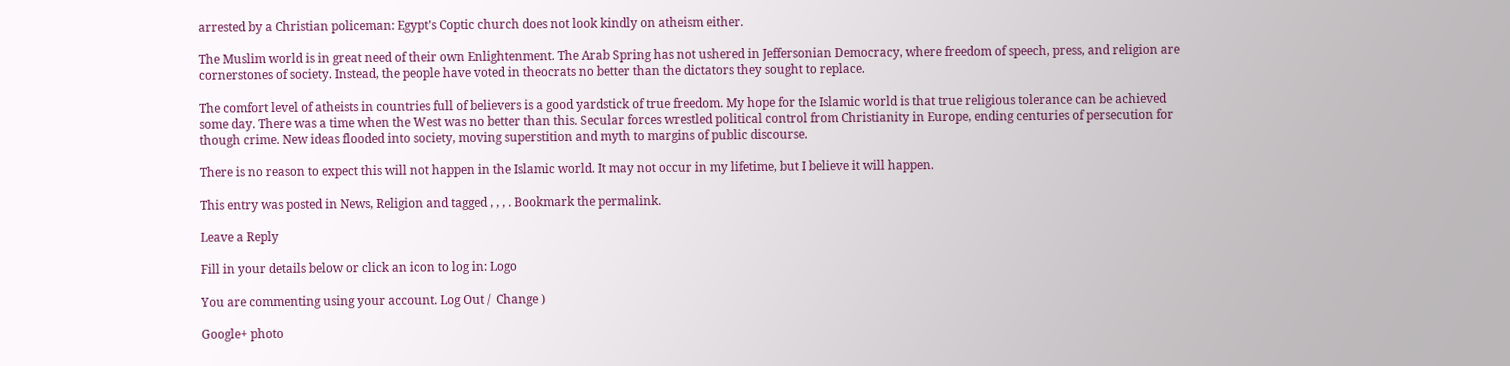arrested by a Christian policeman: Egypt’s Coptic church does not look kindly on atheism either.

The Muslim world is in great need of their own Enlightenment. The Arab Spring has not ushered in Jeffersonian Democracy, where freedom of speech, press, and religion are cornerstones of society. Instead, the people have voted in theocrats no better than the dictators they sought to replace.

The comfort level of atheists in countries full of believers is a good yardstick of true freedom. My hope for the Islamic world is that true religious tolerance can be achieved some day. There was a time when the West was no better than this. Secular forces wrestled political control from Christianity in Europe, ending centuries of persecution for though crime. New ideas flooded into society, moving superstition and myth to margins of public discourse.

There is no reason to expect this will not happen in the Islamic world. It may not occur in my lifetime, but I believe it will happen.

This entry was posted in News, Religion and tagged , , , . Bookmark the permalink.

Leave a Reply

Fill in your details below or click an icon to log in: Logo

You are commenting using your account. Log Out /  Change )

Google+ photo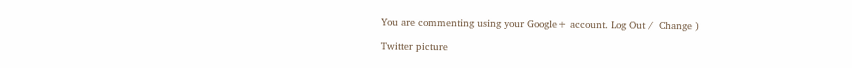You are commenting using your Google+ account. Log Out /  Change )

Twitter picture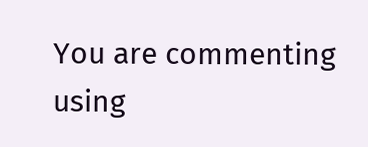You are commenting using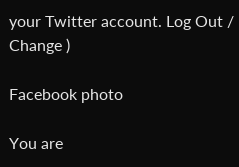your Twitter account. Log Out /  Change )

Facebook photo

You are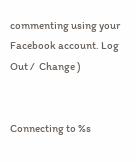commenting using your Facebook account. Log Out /  Change )


Connecting to %s